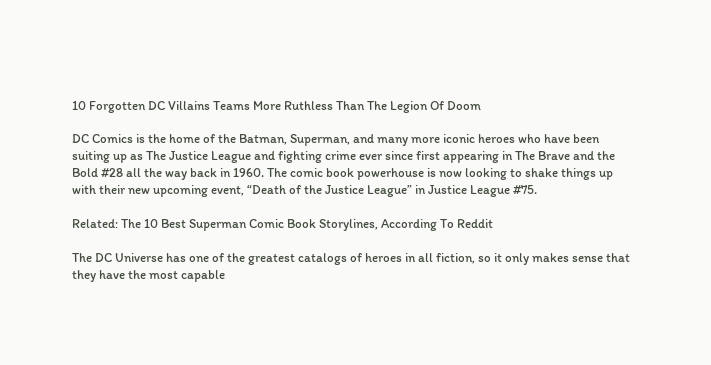10 Forgotten DC Villains Teams More Ruthless Than The Legion Of Doom

DC Comics is the home of the Batman, Superman, and many more iconic heroes who have been suiting up as The Justice League and fighting crime ever since first appearing in The Brave and the Bold #28 all the way back in 1960. The comic book powerhouse is now looking to shake things up with their new upcoming event, “Death of the Justice League” in Justice League #75.

Related: The 10 Best Superman Comic Book Storylines, According To Reddit

The DC Universe has one of the greatest catalogs of heroes in all fiction, so it only makes sense that they have the most capable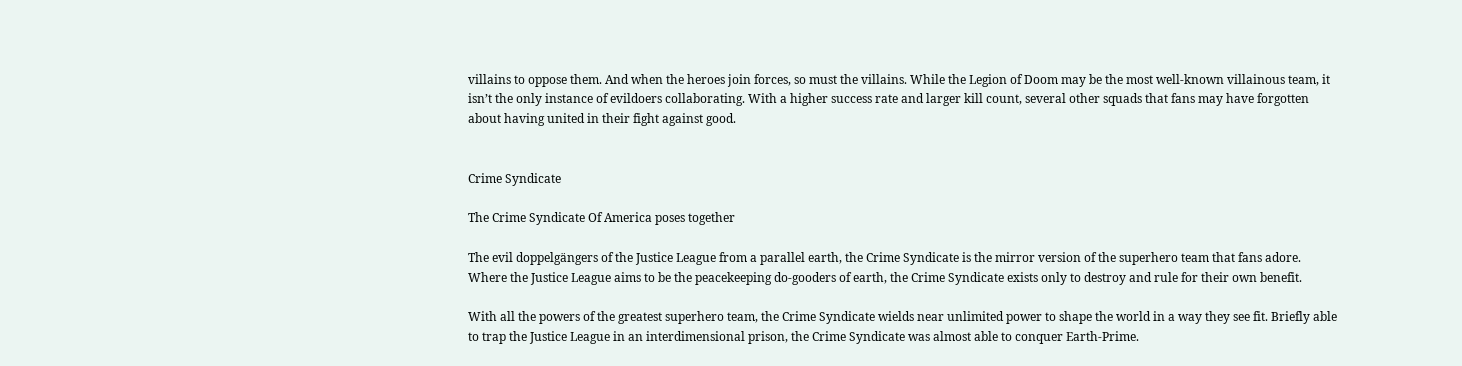villains to oppose them. And when the heroes join forces, so must the villains. While the Legion of Doom may be the most well-known villainous team, it isn’t the only instance of evildoers collaborating. With a higher success rate and larger kill count, several other squads that fans may have forgotten about having united in their fight against good.


Crime Syndicate

The Crime Syndicate Of America poses together

The evil doppelgängers of the Justice League from a parallel earth, the Crime Syndicate is the mirror version of the superhero team that fans adore. Where the Justice League aims to be the peacekeeping do-gooders of earth, the Crime Syndicate exists only to destroy and rule for their own benefit.

With all the powers of the greatest superhero team, the Crime Syndicate wields near unlimited power to shape the world in a way they see fit. Briefly able to trap the Justice League in an interdimensional prison, the Crime Syndicate was almost able to conquer Earth-Prime.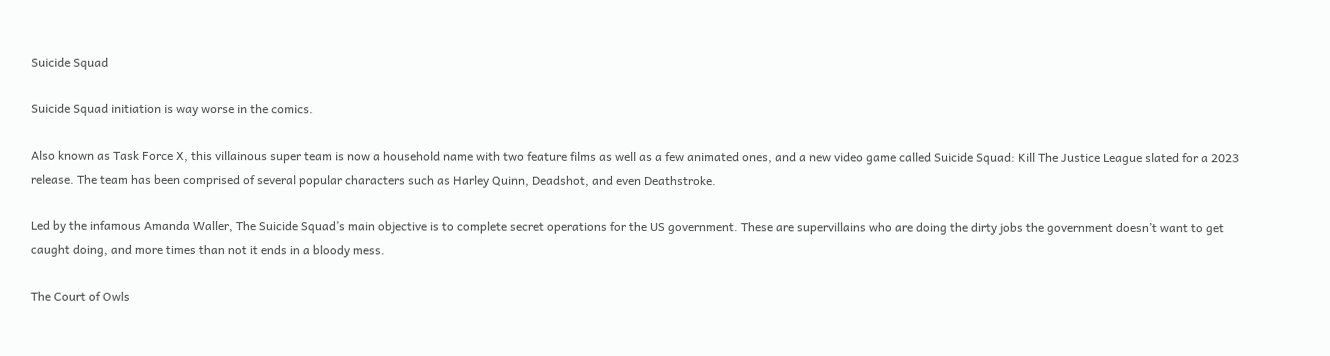Suicide Squad

Suicide Squad initiation is way worse in the comics.

Also known as Task Force X, this villainous super team is now a household name with two feature films as well as a few animated ones, and a new video game called Suicide Squad: Kill The Justice League slated for a 2023 release. The team has been comprised of several popular characters such as Harley Quinn, Deadshot, and even Deathstroke.

Led by the infamous Amanda Waller, The Suicide Squad’s main objective is to complete secret operations for the US government. These are supervillains who are doing the dirty jobs the government doesn’t want to get caught doing, and more times than not it ends in a bloody mess.

The Court of Owls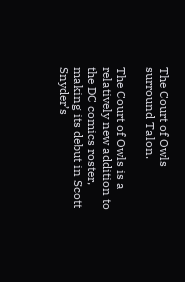The Court of Owls surround Talon.

The Court of Owls is a relatively new addition to the DC comics roster, making its debut in Scott Snyder’s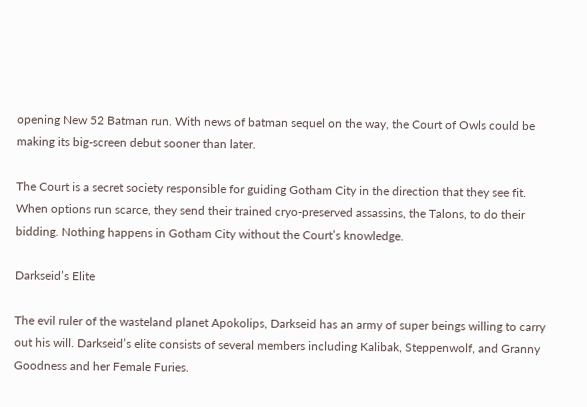opening New 52 Batman run. With news of batman sequel on the way, the Court of Owls could be making its big-screen debut sooner than later.

The Court is a secret society responsible for guiding Gotham City in the direction that they see fit. When options run scarce, they send their trained cryo-preserved assassins, the Talons, to do their bidding. Nothing happens in Gotham City without the Court’s knowledge.

Darkseid’s Elite

The evil ruler of the wasteland planet Apokolips, Darkseid has an army of super beings willing to carry out his will. Darkseid’s elite consists of several members including Kalibak, Steppenwolf, and Granny Goodness and her Female Furies.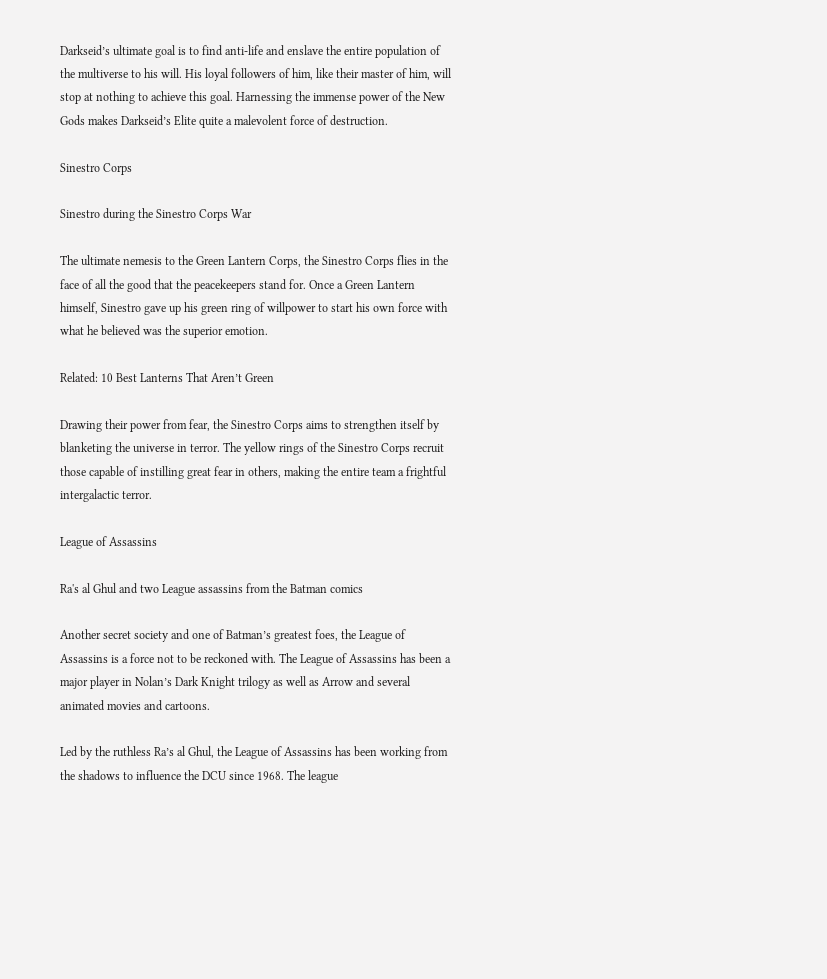Darkseid’s ultimate goal is to find anti-life and enslave the entire population of the multiverse to his will. His loyal followers of him, like their master of him, will stop at nothing to achieve this goal. Harnessing the immense power of the New Gods makes Darkseid’s Elite quite a malevolent force of destruction.

Sinestro Corps

Sinestro during the Sinestro Corps War

The ultimate nemesis to the Green Lantern Corps, the Sinestro Corps flies in the face of all the good that the peacekeepers stand for. Once a Green Lantern himself, Sinestro gave up his green ring of willpower to start his own force with what he believed was the superior emotion.

Related: 10 Best Lanterns That Aren’t Green

Drawing their power from fear, the Sinestro Corps aims to strengthen itself by blanketing the universe in terror. The yellow rings of the Sinestro Corps recruit those capable of instilling great fear in others, making the entire team a frightful intergalactic terror.

League of Assassins

Ra's al Ghul and two League assassins from the Batman comics

Another secret society and one of Batman’s greatest foes, the League of Assassins is a force not to be reckoned with. The League of Assassins has been a major player in Nolan’s Dark Knight trilogy as well as Arrow and several animated movies and cartoons.

Led by the ruthless Ra’s al Ghul, the League of Assassins has been working from the shadows to influence the DCU since 1968. The league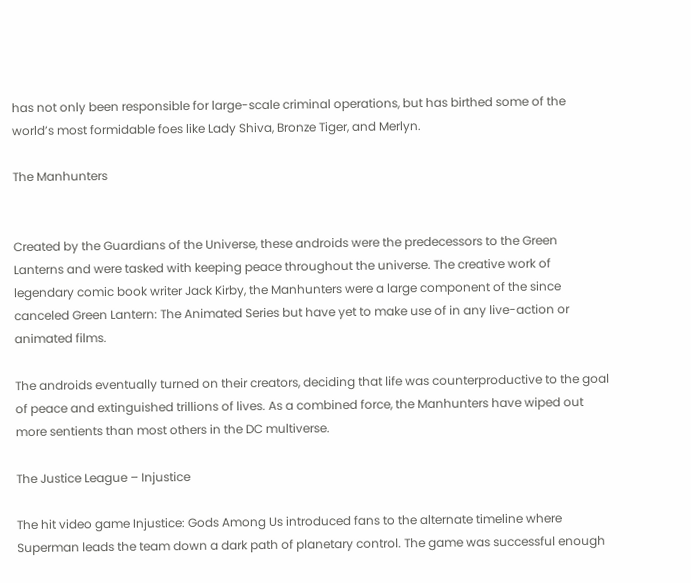has not only been responsible for large-scale criminal operations, but has birthed some of the world’s most formidable foes like Lady Shiva, Bronze Tiger, and Merlyn.

The Manhunters


Created by the Guardians of the Universe, these androids were the predecessors to the Green Lanterns and were tasked with keeping peace throughout the universe. The creative work of legendary comic book writer Jack Kirby, the Manhunters were a large component of the since canceled Green Lantern: The Animated Series but have yet to make use of in any live-action or animated films.

The androids eventually turned on their creators, deciding that life was counterproductive to the goal of peace and extinguished trillions of lives. As a combined force, the Manhunters have wiped out more sentients than most others in the DC multiverse.

The Justice League – Injustice

The hit video game Injustice: Gods Among Us introduced fans to the alternate timeline where Superman leads the team down a dark path of planetary control. The game was successful enough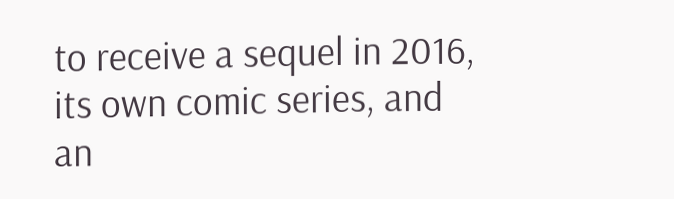to receive a sequel in 2016, its own comic series, and an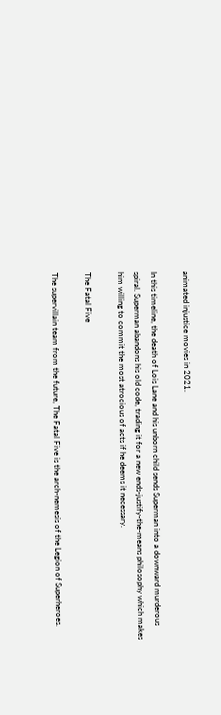animated injustice movies in 2021.

In this timeline, the death of Lois Lane and his unborn child sends Superman into a downward murderous spiral. Superman abandons his old code, trading it for a new ends-justify-the-means philosophy which makes him willing to commit the most atrocious of acts if he deems it necessary.

The Fatal Five

The supervillain team from the future, The Fatal Five is the arch-nemesis of the Legion of Superheroes.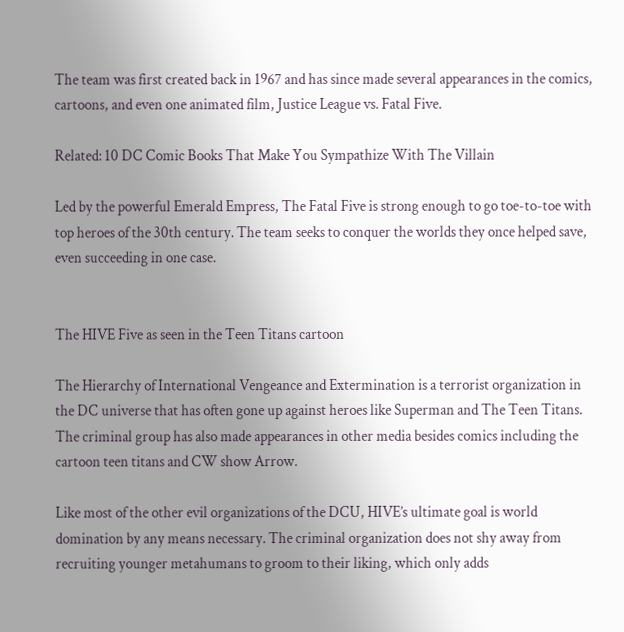The team was first created back in 1967 and has since made several appearances in the comics, cartoons, and even one animated film, Justice League vs. Fatal Five.

Related: 10 DC Comic Books That Make You Sympathize With The Villain

Led by the powerful Emerald Empress, The Fatal Five is strong enough to go toe-to-toe with top heroes of the 30th century. The team seeks to conquer the worlds they once helped save, even succeeding in one case.


The HIVE Five as seen in the Teen Titans cartoon

The Hierarchy of International Vengeance and Extermination is a terrorist organization in the DC universe that has often gone up against heroes like Superman and The Teen Titans. The criminal group has also made appearances in other media besides comics including the cartoon teen titans and CW show Arrow.

Like most of the other evil organizations of the DCU, HIVE’s ultimate goal is world domination by any means necessary. The criminal organization does not shy away from recruiting younger metahumans to groom to their liking, which only adds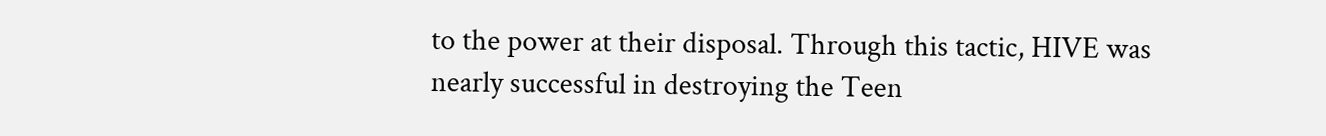to the power at their disposal. Through this tactic, HIVE was nearly successful in destroying the Teen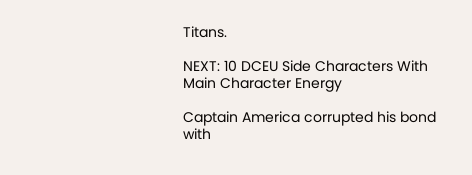Titans.

NEXT: 10 DCEU Side Characters With Main Character Energy

Captain America corrupted his bond with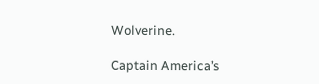Wolverine.

Captain America’s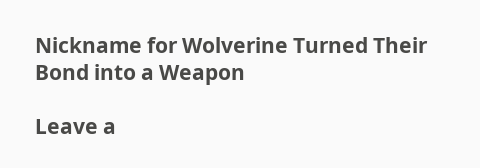Nickname for Wolverine Turned Their Bond into a Weapon

Leave a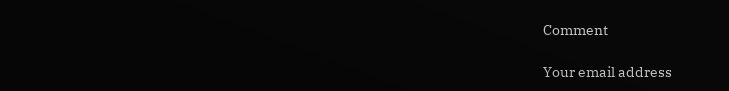Comment

Your email address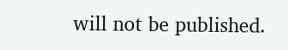will not be published.